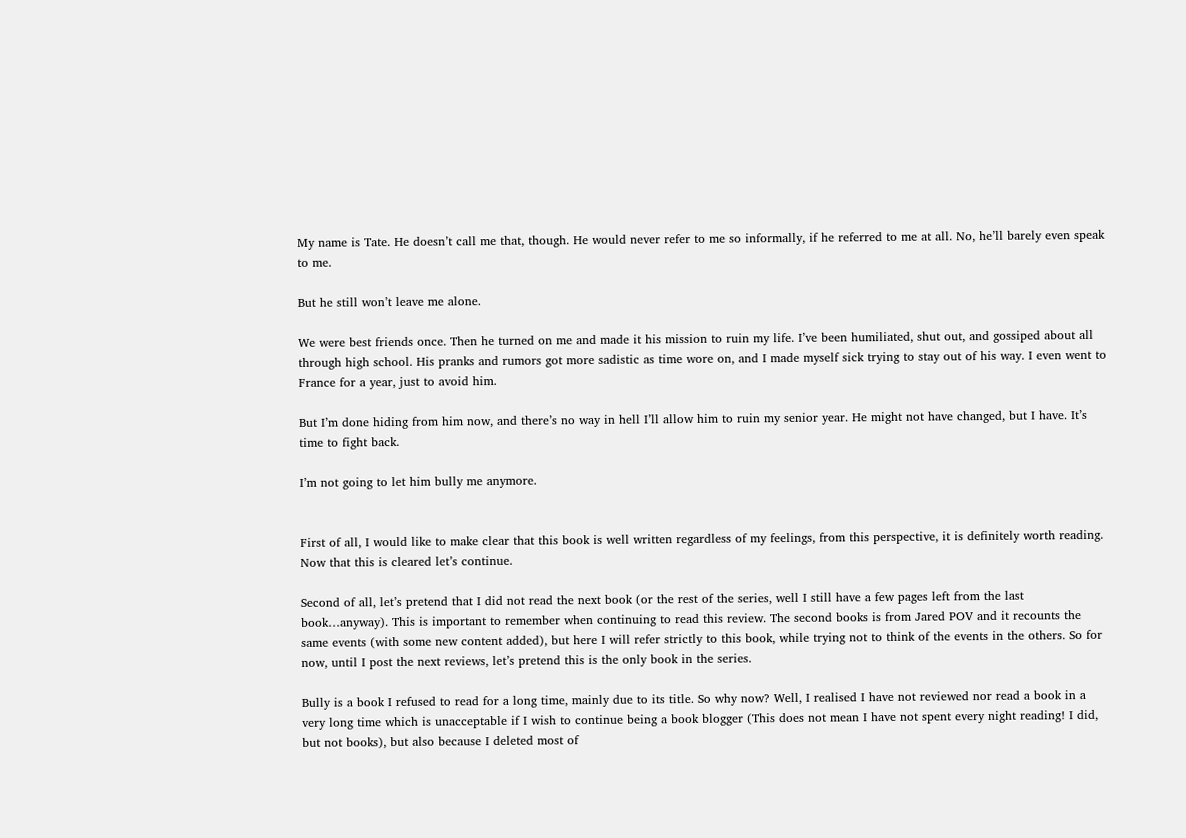My name is Tate. He doesn’t call me that, though. He would never refer to me so informally, if he referred to me at all. No, he’ll barely even speak to me.

But he still won’t leave me alone.

We were best friends once. Then he turned on me and made it his mission to ruin my life. I’ve been humiliated, shut out, and gossiped about all through high school. His pranks and rumors got more sadistic as time wore on, and I made myself sick trying to stay out of his way. I even went to France for a year, just to avoid him.

But I’m done hiding from him now, and there’s no way in hell I’ll allow him to ruin my senior year. He might not have changed, but I have. It’s time to fight back.

I’m not going to let him bully me anymore.


First of all, I would like to make clear that this book is well written regardless of my feelings, from this perspective, it is definitely worth reading. Now that this is cleared let’s continue.

Second of all, let’s pretend that I did not read the next book (or the rest of the series, well I still have a few pages left from the last book…anyway). This is important to remember when continuing to read this review. The second books is from Jared POV and it recounts the same events (with some new content added), but here I will refer strictly to this book, while trying not to think of the events in the others. So for now, until I post the next reviews, let’s pretend this is the only book in the series.

Bully is a book I refused to read for a long time, mainly due to its title. So why now? Well, I realised I have not reviewed nor read a book in a very long time which is unacceptable if I wish to continue being a book blogger (This does not mean I have not spent every night reading! I did, but not books), but also because I deleted most of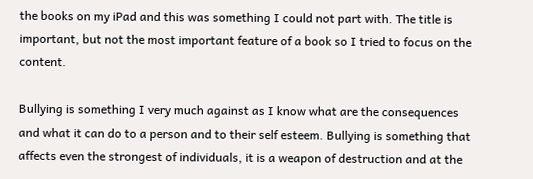the books on my iPad and this was something I could not part with. The title is important, but not the most important feature of a book so I tried to focus on the content.

Bullying is something I very much against as I know what are the consequences and what it can do to a person and to their self esteem. Bullying is something that affects even the strongest of individuals, it is a weapon of destruction and at the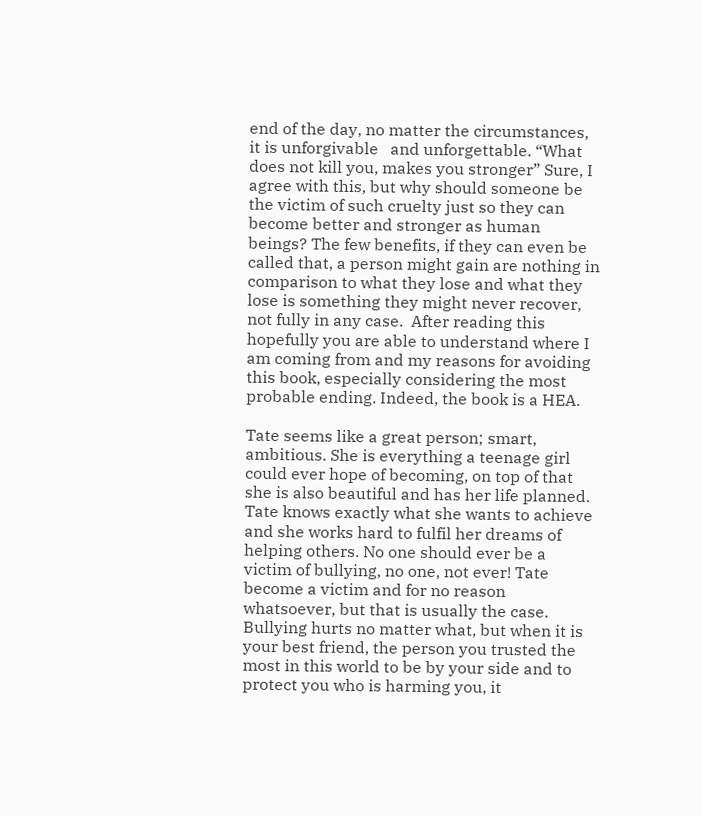end of the day, no matter the circumstances, it is unforgivable   and unforgettable. “What does not kill you, makes you stronger” Sure, I agree with this, but why should someone be the victim of such cruelty just so they can become better and stronger as human beings? The few benefits, if they can even be called that, a person might gain are nothing in comparison to what they lose and what they lose is something they might never recover, not fully in any case.  After reading this hopefully you are able to understand where I am coming from and my reasons for avoiding this book, especially considering the most probable ending. Indeed, the book is a HEA.

Tate seems like a great person; smart, ambitious. She is everything a teenage girl could ever hope of becoming, on top of that she is also beautiful and has her life planned. Tate knows exactly what she wants to achieve and she works hard to fulfil her dreams of helping others. No one should ever be a victim of bullying, no one, not ever! Tate become a victim and for no reason whatsoever, but that is usually the case. Bullying hurts no matter what, but when it is your best friend, the person you trusted the most in this world to be by your side and to protect you who is harming you, it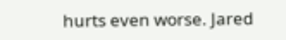hurts even worse. Jared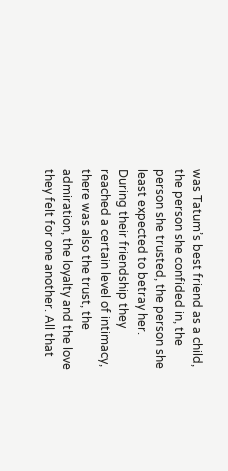was Tatum’s best friend as a child, the person she confided in, the person she trusted, the person she least expected to betray her. During their friendship they reached a certain level of intimacy, there was also the trust, the admiration, the loyalty and the love they felt for one another. All that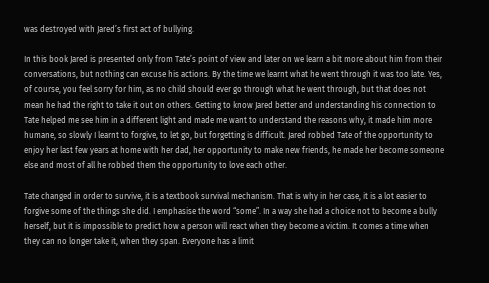was destroyed with Jared’s first act of bullying.

In this book Jared is presented only from Tate’s point of view and later on we learn a bit more about him from their conversations, but nothing can excuse his actions. By the time we learnt what he went through it was too late. Yes, of course, you feel sorry for him, as no child should ever go through what he went through, but that does not mean he had the right to take it out on others. Getting to know Jared better and understanding his connection to Tate helped me see him in a different light and made me want to understand the reasons why, it made him more humane, so slowly I learnt to forgive, to let go, but forgetting is difficult. Jared robbed Tate of the opportunity to enjoy her last few years at home with her dad, her opportunity to make new friends, he made her become someone else and most of all he robbed them the opportunity to love each other.

Tate changed in order to survive, it is a textbook survival mechanism. That is why in her case, it is a lot easier to forgive some of the things she did. I emphasise the word “some”. In a way she had a choice not to become a bully herself, but it is impossible to predict how a person will react when they become a victim. It comes a time when they can no longer take it, when they span. Everyone has a limit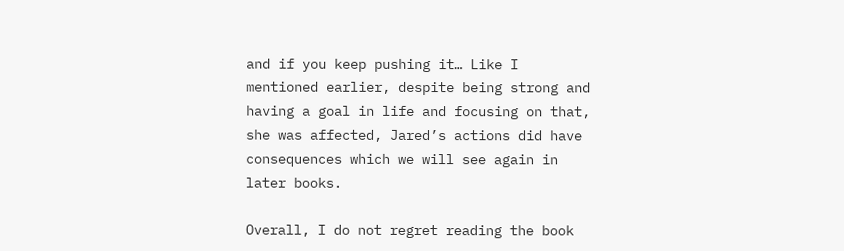and if you keep pushing it… Like I mentioned earlier, despite being strong and having a goal in life and focusing on that, she was affected, Jared’s actions did have consequences which we will see again in later books.

Overall, I do not regret reading the book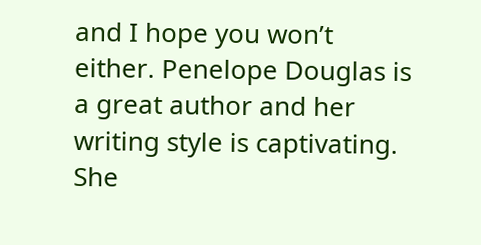and I hope you won’t either. Penelope Douglas is a great author and her writing style is captivating. She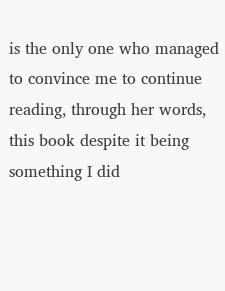is the only one who managed to convince me to continue reading, through her words, this book despite it being something I did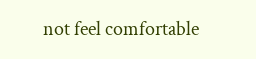not feel comfortable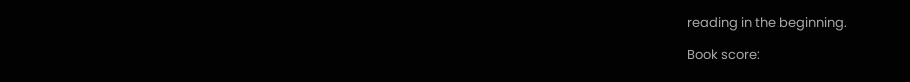reading in the beginning.

Book score: